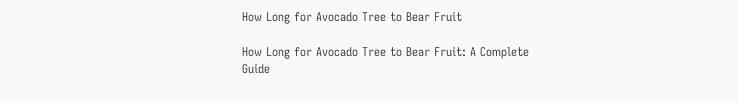How Long for Avocado Tree to Bear Fruit

How Long for Avocado Tree to Bear Fruit: A Complete Guide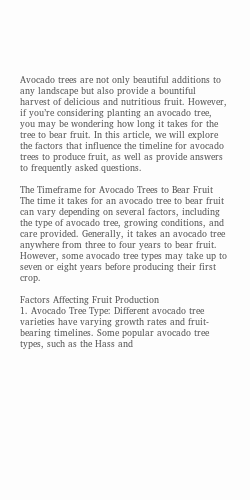Avocado trees are not only beautiful additions to any landscape but also provide a bountiful harvest of delicious and nutritious fruit. However, if you’re considering planting an avocado tree, you may be wondering how long it takes for the tree to bear fruit. In this article, we will explore the factors that influence the timeline for avocado trees to produce fruit, as well as provide answers to frequently asked questions.

The Timeframe for Avocado Trees to Bear Fruit
The time it takes for an avocado tree to bear fruit can vary depending on several factors, including the type of avocado tree, growing conditions, and care provided. Generally, it takes an avocado tree anywhere from three to four years to bear fruit. However, some avocado tree types may take up to seven or eight years before producing their first crop.

Factors Affecting Fruit Production
1. Avocado Tree Type: Different avocado tree varieties have varying growth rates and fruit-bearing timelines. Some popular avocado tree types, such as the Hass and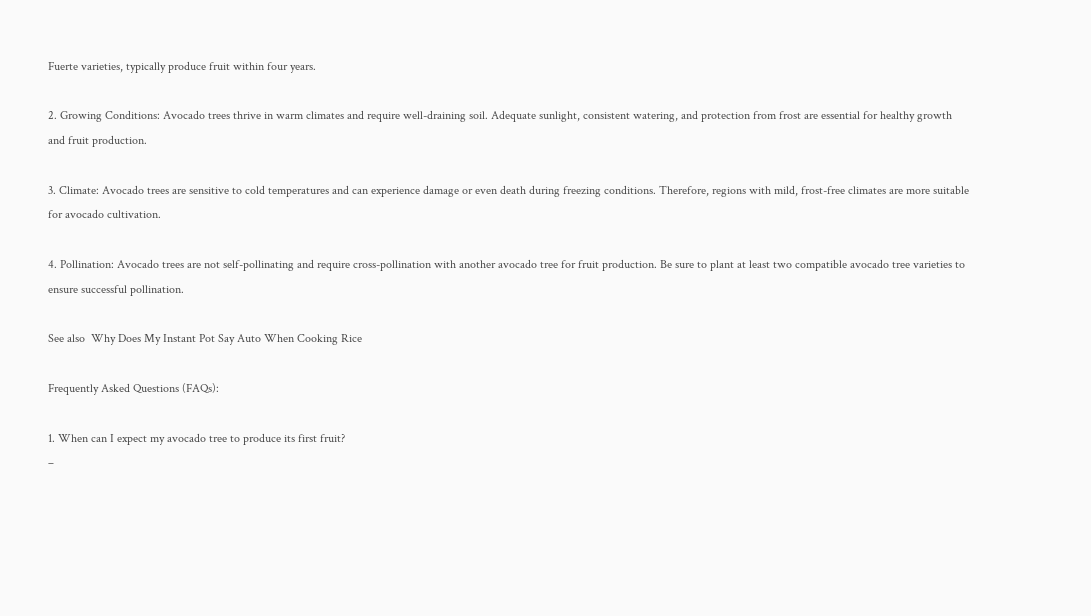Fuerte varieties, typically produce fruit within four years.

2. Growing Conditions: Avocado trees thrive in warm climates and require well-draining soil. Adequate sunlight, consistent watering, and protection from frost are essential for healthy growth and fruit production.

3. Climate: Avocado trees are sensitive to cold temperatures and can experience damage or even death during freezing conditions. Therefore, regions with mild, frost-free climates are more suitable for avocado cultivation.

4. Pollination: Avocado trees are not self-pollinating and require cross-pollination with another avocado tree for fruit production. Be sure to plant at least two compatible avocado tree varieties to ensure successful pollination.

See also  Why Does My Instant Pot Say Auto When Cooking Rice

Frequently Asked Questions (FAQs):

1. When can I expect my avocado tree to produce its first fruit?
–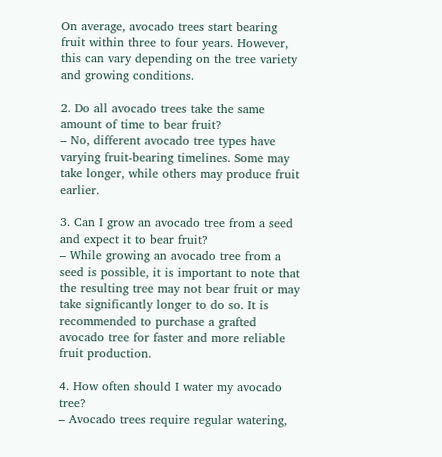On average, avocado trees start bearing fruit within three to four years. However, this can vary depending on the tree variety and growing conditions.

2. Do all avocado trees take the same amount of time to bear fruit?
– No, different avocado tree types have varying fruit-bearing timelines. Some may take longer, while others may produce fruit earlier.

3. Can I grow an avocado tree from a seed and expect it to bear fruit?
– While growing an avocado tree from a seed is possible, it is important to note that the resulting tree may not bear fruit or may take significantly longer to do so. It is recommended to purchase a grafted avocado tree for faster and more reliable fruit production.

4. How often should I water my avocado tree?
– Avocado trees require regular watering,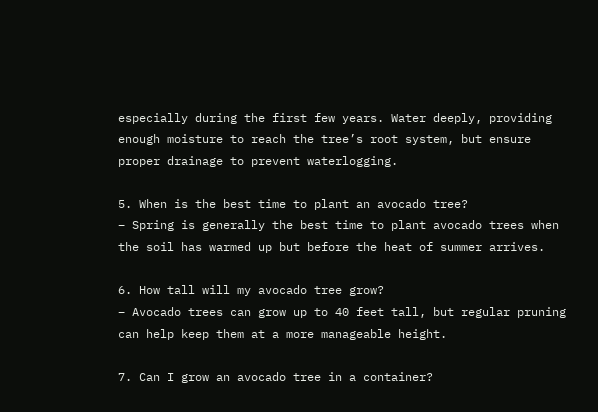especially during the first few years. Water deeply, providing enough moisture to reach the tree’s root system, but ensure proper drainage to prevent waterlogging.

5. When is the best time to plant an avocado tree?
– Spring is generally the best time to plant avocado trees when the soil has warmed up but before the heat of summer arrives.

6. How tall will my avocado tree grow?
– Avocado trees can grow up to 40 feet tall, but regular pruning can help keep them at a more manageable height.

7. Can I grow an avocado tree in a container?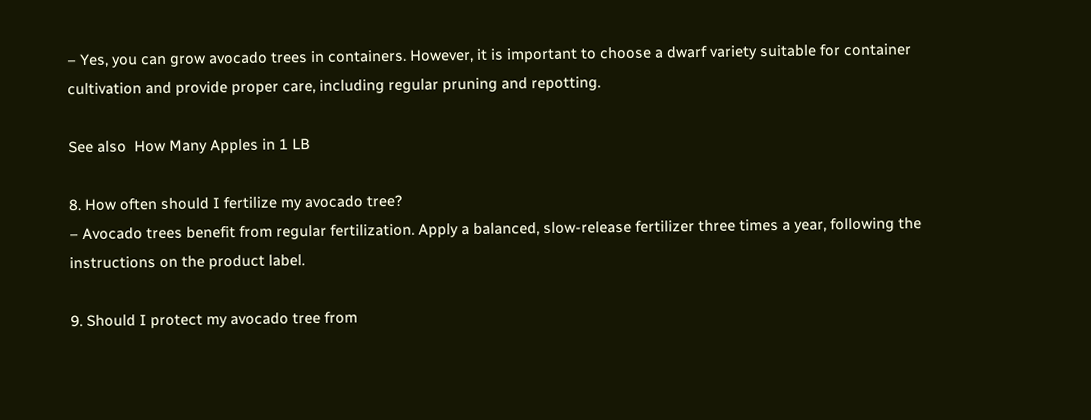– Yes, you can grow avocado trees in containers. However, it is important to choose a dwarf variety suitable for container cultivation and provide proper care, including regular pruning and repotting.

See also  How Many Apples in 1 LB

8. How often should I fertilize my avocado tree?
– Avocado trees benefit from regular fertilization. Apply a balanced, slow-release fertilizer three times a year, following the instructions on the product label.

9. Should I protect my avocado tree from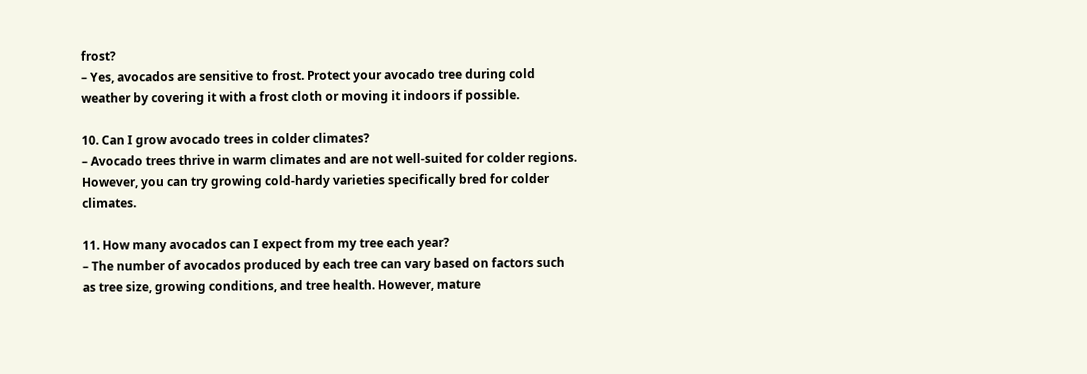frost?
– Yes, avocados are sensitive to frost. Protect your avocado tree during cold weather by covering it with a frost cloth or moving it indoors if possible.

10. Can I grow avocado trees in colder climates?
– Avocado trees thrive in warm climates and are not well-suited for colder regions. However, you can try growing cold-hardy varieties specifically bred for colder climates.

11. How many avocados can I expect from my tree each year?
– The number of avocados produced by each tree can vary based on factors such as tree size, growing conditions, and tree health. However, mature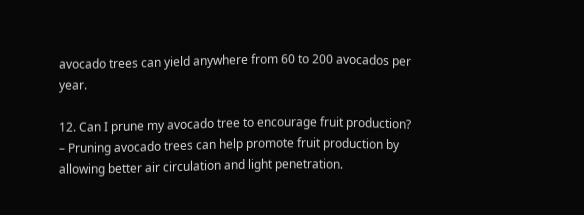avocado trees can yield anywhere from 60 to 200 avocados per year.

12. Can I prune my avocado tree to encourage fruit production?
– Pruning avocado trees can help promote fruit production by allowing better air circulation and light penetration.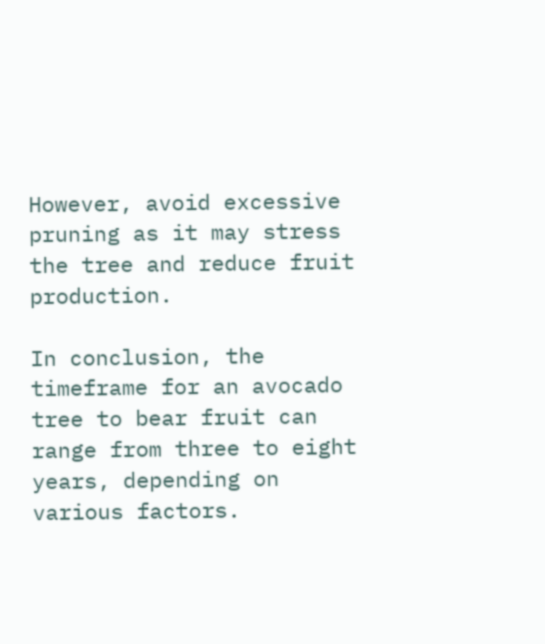However, avoid excessive pruning as it may stress the tree and reduce fruit production.

In conclusion, the timeframe for an avocado tree to bear fruit can range from three to eight years, depending on various factors.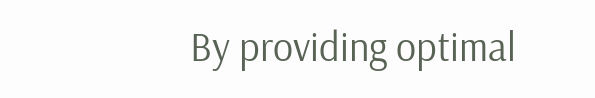By providing optimal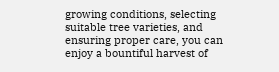growing conditions, selecting suitable tree varieties, and ensuring proper care, you can enjoy a bountiful harvest of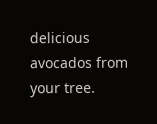delicious avocados from your tree.